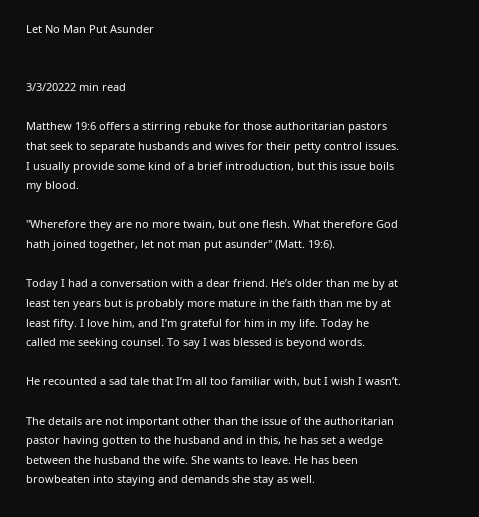Let No Man Put Asunder


3/3/20222 min read

Matthew 19:6 offers a stirring rebuke for those authoritarian pastors that seek to separate husbands and wives for their petty control issues. I usually provide some kind of a brief introduction, but this issue boils my blood.

"Wherefore they are no more twain, but one flesh. What therefore God hath joined together, let not man put asunder" (Matt. 19:6).

Today I had a conversation with a dear friend. He’s older than me by at least ten years but is probably more mature in the faith than me by at least fifty. I love him, and I’m grateful for him in my life. Today he called me seeking counsel. To say I was blessed is beyond words.

He recounted a sad tale that I’m all too familiar with, but I wish I wasn’t.

The details are not important other than the issue of the authoritarian pastor having gotten to the husband and in this, he has set a wedge between the husband the wife. She wants to leave. He has been browbeaten into staying and demands she stay as well.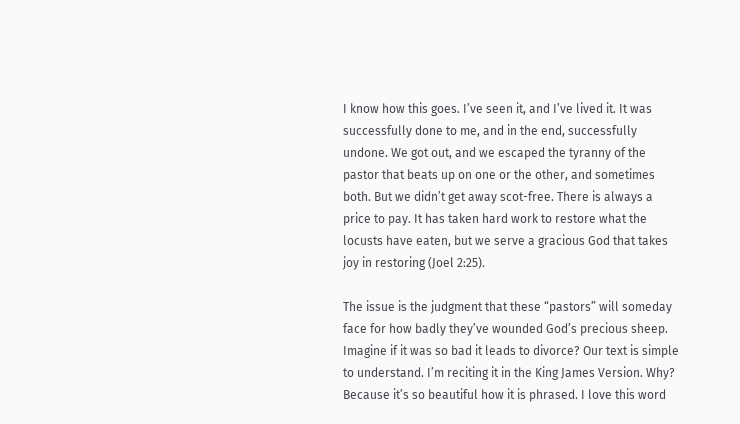I know how this goes. I’ve seen it, and I’ve lived it. It was successfully done to me, and in the end, successfully undone. We got out, and we escaped the tyranny of the pastor that beats up on one or the other, and sometimes both. But we didn’t get away scot-free. There is always a price to pay. It has taken hard work to restore what the locusts have eaten, but we serve a gracious God that takes joy in restoring (Joel 2:25).

The issue is the judgment that these “pastors” will someday face for how badly they’ve wounded God’s precious sheep. Imagine if it was so bad it leads to divorce? Our text is simple to understand. I’m reciting it in the King James Version. Why? Because it’s so beautiful how it is phrased. I love this word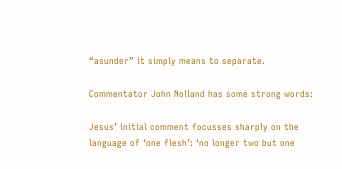“asunder” it simply means to separate.

Commentator John Nolland has some strong words:

Jesus’ initial comment focusses sharply on the language of ‘one flesh’: ‘no longer two but one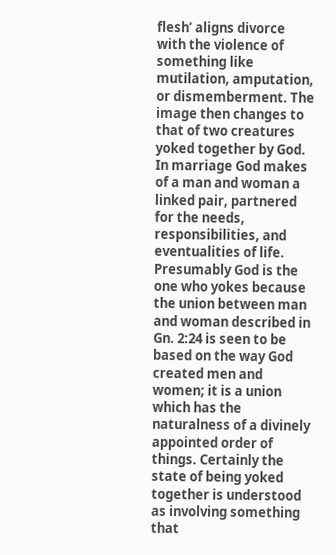flesh’ aligns divorce with the violence of something like mutilation, amputation, or dismemberment. The image then changes to that of two creatures yoked together by God. In marriage God makes of a man and woman a linked pair, partnered for the needs, responsibilities, and eventualities of life. Presumably God is the one who yokes because the union between man and woman described in Gn. 2:24 is seen to be based on the way God created men and women; it is a union which has the naturalness of a divinely appointed order of things. Certainly the state of being yoked together is understood as involving something that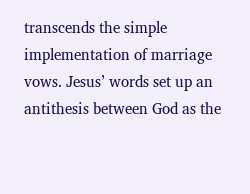transcends the simple implementation of marriage vows. Jesus’ words set up an antithesis between God as the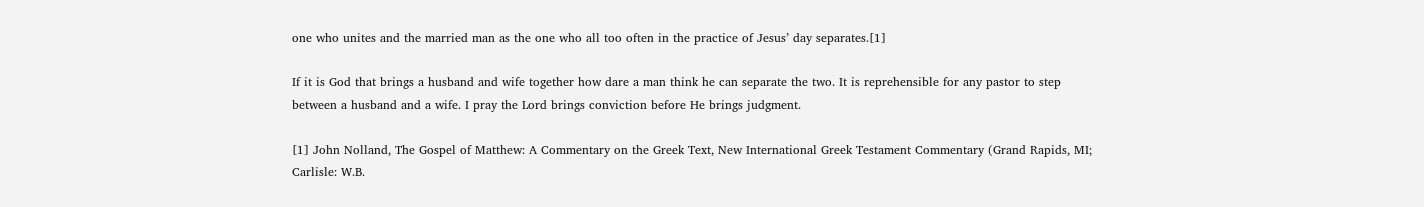one who unites and the married man as the one who all too often in the practice of Jesus’ day separates.[1]

If it is God that brings a husband and wife together how dare a man think he can separate the two. It is reprehensible for any pastor to step between a husband and a wife. I pray the Lord brings conviction before He brings judgment.

[1] John Nolland, The Gospel of Matthew: A Commentary on the Greek Text, New International Greek Testament Commentary (Grand Rapids, MI; Carlisle: W.B.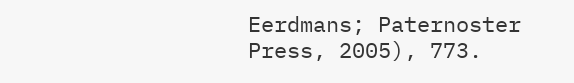Eerdmans; Paternoster Press, 2005), 773.